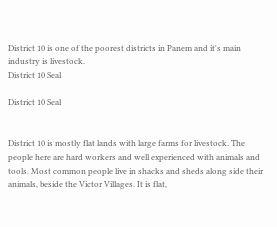District 10 is one of the poorest districts in Panem and it's main industry is livestock.
District 10 Seal

District 10 Seal


District 10 is mostly flat lands with large farms for livestock. The people here are hard workers and well experienced with animals and tools. Most common people live in shacks and sheds along side their animals, beside the Victor Villages. It is flat,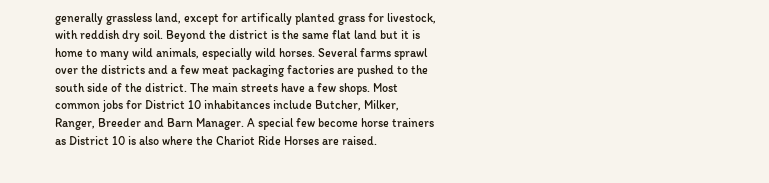generally grassless land, except for artifically planted grass for livestock, with reddish dry soil. Beyond the district is the same flat land but it is home to many wild animals, especially wild horses. Several farms sprawl over the districts and a few meat packaging factories are pushed to the south side of the district. The main streets have a few shops. Most common jobs for District 10 inhabitances include Butcher, Milker, Ranger, Breeder and Barn Manager. A special few become horse trainers as District 10 is also where the Chariot Ride Horses are raised.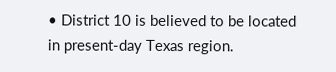• District 10 is believed to be located in present-day Texas region.